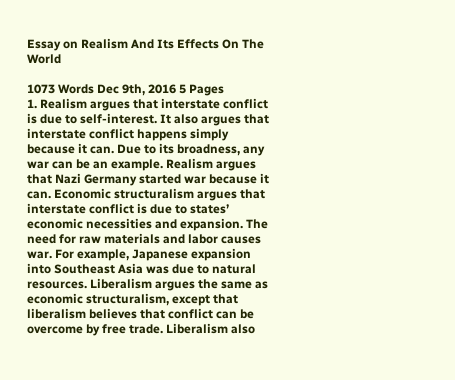Essay on Realism And Its Effects On The World

1073 Words Dec 9th, 2016 5 Pages
1. Realism argues that interstate conflict is due to self-interest. It also argues that interstate conflict happens simply because it can. Due to its broadness, any war can be an example. Realism argues that Nazi Germany started war because it can. Economic structuralism argues that interstate conflict is due to states’ economic necessities and expansion. The need for raw materials and labor causes war. For example, Japanese expansion into Southeast Asia was due to natural resources. Liberalism argues the same as economic structuralism, except that liberalism believes that conflict can be overcome by free trade. Liberalism also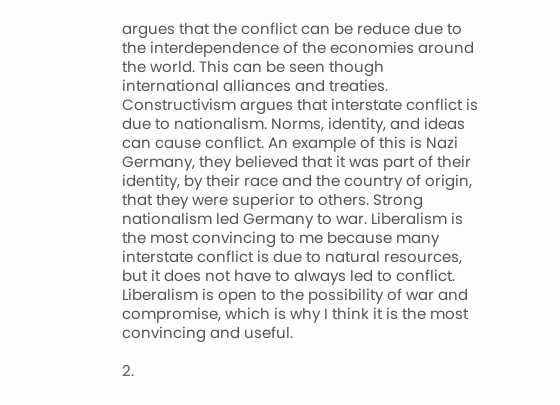argues that the conflict can be reduce due to the interdependence of the economies around the world. This can be seen though international alliances and treaties. Constructivism argues that interstate conflict is due to nationalism. Norms, identity, and ideas can cause conflict. An example of this is Nazi Germany, they believed that it was part of their identity, by their race and the country of origin, that they were superior to others. Strong nationalism led Germany to war. Liberalism is the most convincing to me because many interstate conflict is due to natural resources, but it does not have to always led to conflict. Liberalism is open to the possibility of war and compromise, which is why I think it is the most convincing and useful.

2.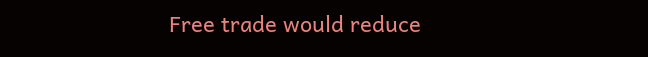Free trade would reduce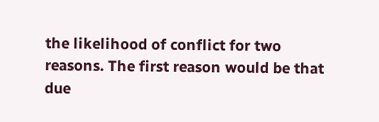the likelihood of conflict for two reasons. The first reason would be that due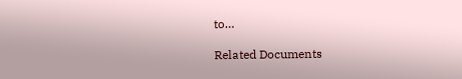to…

Related Documents